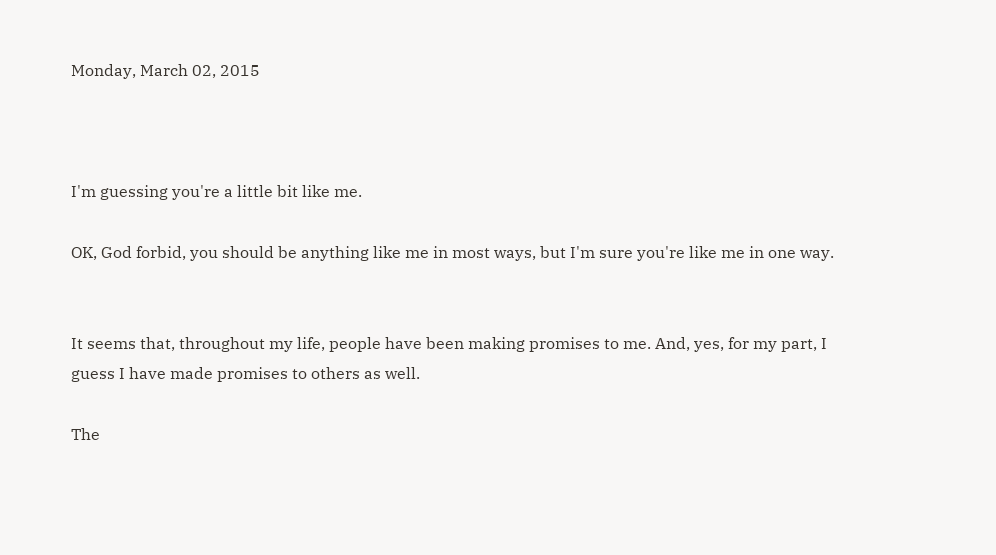Monday, March 02, 2015



I'm guessing you're a little bit like me.

OK, God forbid, you should be anything like me in most ways, but I'm sure you're like me in one way.


It seems that, throughout my life, people have been making promises to me. And, yes, for my part, I guess I have made promises to others as well.

The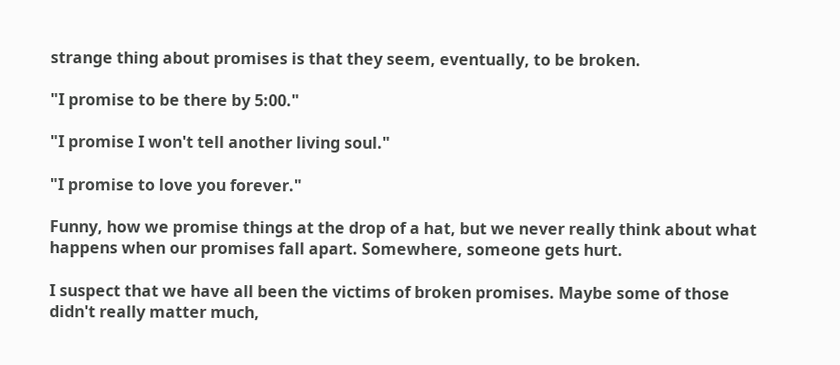strange thing about promises is that they seem, eventually, to be broken.

"I promise to be there by 5:00."

"I promise I won't tell another living soul."

"I promise to love you forever."

Funny, how we promise things at the drop of a hat, but we never really think about what happens when our promises fall apart. Somewhere, someone gets hurt.

I suspect that we have all been the victims of broken promises. Maybe some of those didn't really matter much,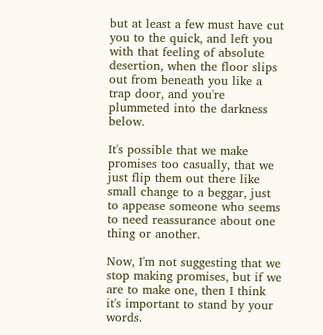but at least a few must have cut you to the quick, and left you with that feeling of absolute desertion, when the floor slips out from beneath you like a trap door, and you're plummeted into the darkness below.

It's possible that we make promises too casually, that we just flip them out there like small change to a beggar, just to appease someone who seems to need reassurance about one thing or another.

Now, I'm not suggesting that we stop making promises, but if we are to make one, then I think it's important to stand by your words.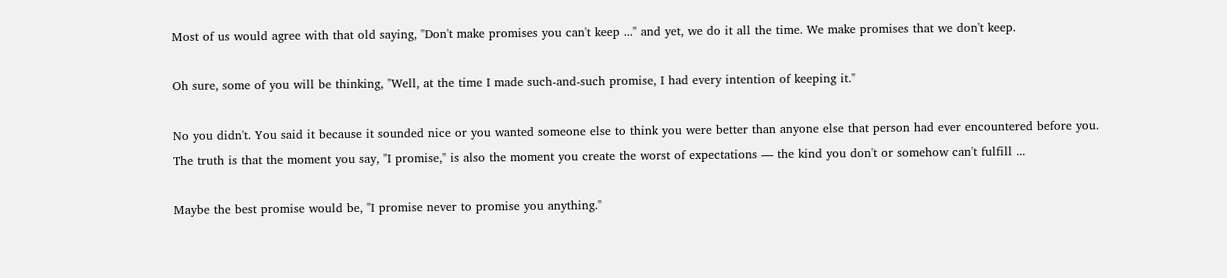Most of us would agree with that old saying, "Don't make promises you can't keep ..." and yet, we do it all the time. We make promises that we don't keep.

Oh sure, some of you will be thinking, "Well, at the time I made such-and-such promise, I had every intention of keeping it."

No you didn't. You said it because it sounded nice or you wanted someone else to think you were better than anyone else that person had ever encountered before you. The truth is that the moment you say, "I promise," is also the moment you create the worst of expectations — the kind you don't or somehow can't fulfill ...

Maybe the best promise would be, "I promise never to promise you anything."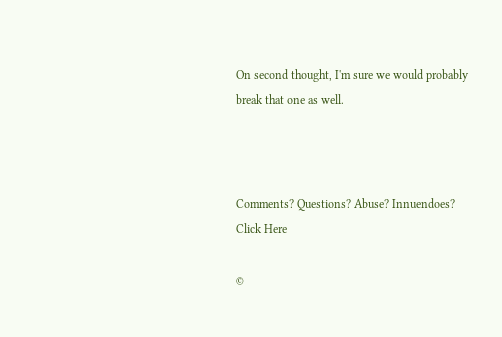On second thought, I'm sure we would probably break that one as well.



Comments? Questions? Abuse? Innuendoes?
Click Here

©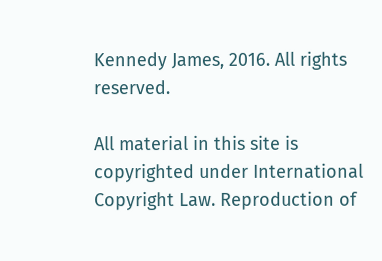Kennedy James, 2016. All rights reserved.

All material in this site is copyrighted under International Copyright Law. Reproduction of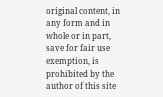original content, in any form and in whole or in part, save for fair use exemption, is prohibited by the author of this site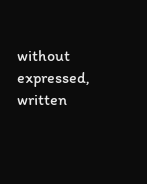without expressed, written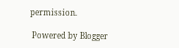permission.

 Powered by Blogger